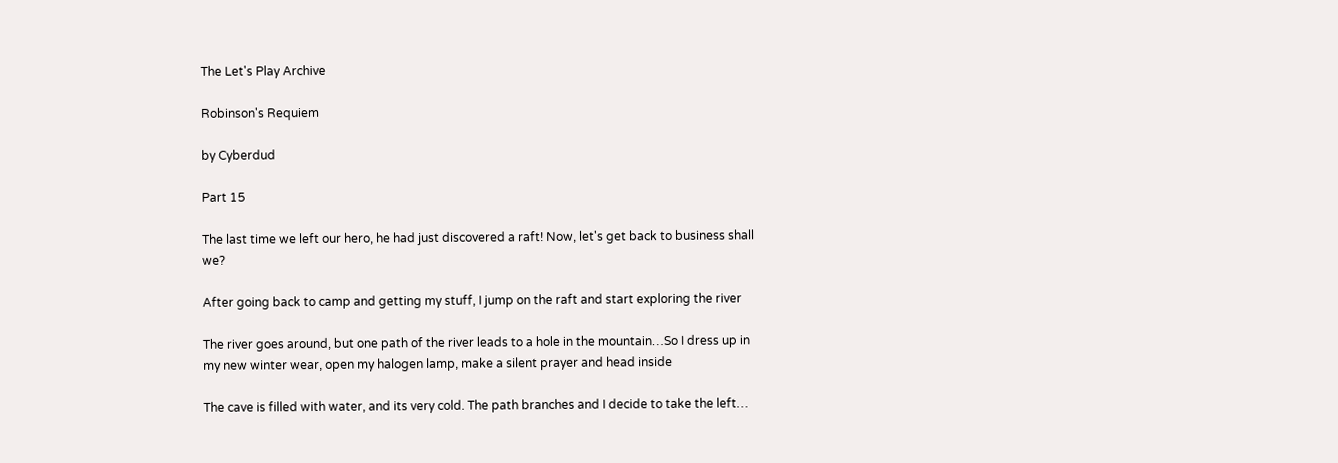The Let's Play Archive

Robinson's Requiem

by Cyberdud

Part 15

The last time we left our hero, he had just discovered a raft! Now, let's get back to business shall we?

After going back to camp and getting my stuff, I jump on the raft and start exploring the river

The river goes around, but one path of the river leads to a hole in the mountain…So I dress up in my new winter wear, open my halogen lamp, make a silent prayer and head inside

The cave is filled with water, and its very cold. The path branches and I decide to take the left…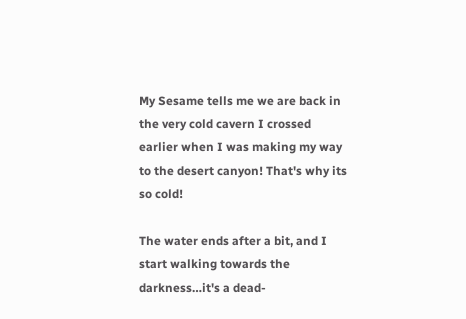My Sesame tells me we are back in the very cold cavern I crossed earlier when I was making my way to the desert canyon! That's why its so cold!

The water ends after a bit, and I start walking towards the darkness…it's a dead-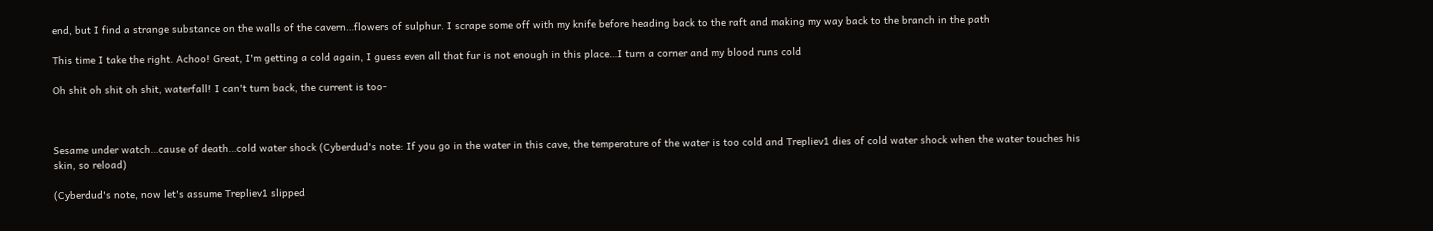end, but I find a strange substance on the walls of the cavern…flowers of sulphur. I scrape some off with my knife before heading back to the raft and making my way back to the branch in the path

This time I take the right. Achoo! Great, I'm getting a cold again, I guess even all that fur is not enough in this place…I turn a corner and my blood runs cold

Oh shit oh shit oh shit, waterfall! I can't turn back, the current is too-



Sesame under watch…cause of death…cold water shock (Cyberdud's note: If you go in the water in this cave, the temperature of the water is too cold and Trepliev1 dies of cold water shock when the water touches his skin, so reload)

(Cyberdud's note, now let's assume Trepliev1 slipped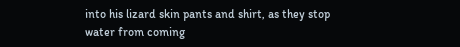into his lizard skin pants and shirt, as they stop water from coming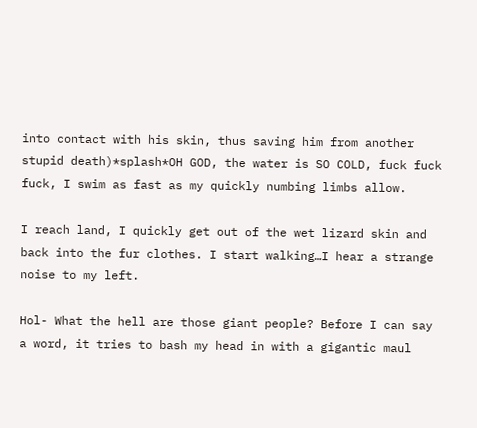into contact with his skin, thus saving him from another stupid death)*splash*OH GOD, the water is SO COLD, fuck fuck fuck, I swim as fast as my quickly numbing limbs allow.

I reach land, I quickly get out of the wet lizard skin and back into the fur clothes. I start walking…I hear a strange noise to my left.

Hol- What the hell are those giant people? Before I can say a word, it tries to bash my head in with a gigantic maul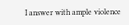I answer with ample violence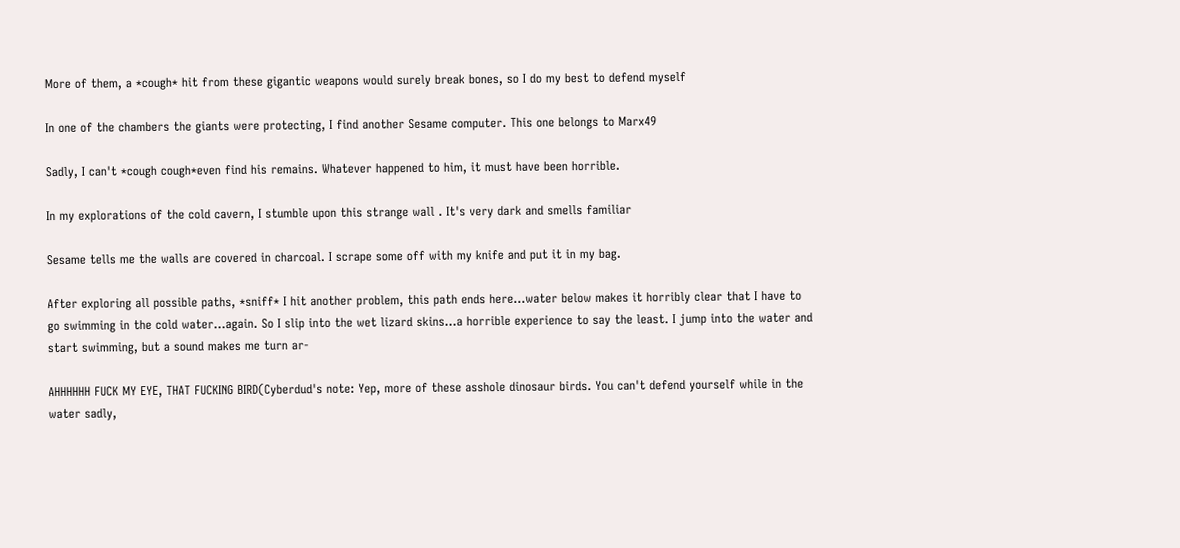More of them, a *cough* hit from these gigantic weapons would surely break bones, so I do my best to defend myself

In one of the chambers the giants were protecting, I find another Sesame computer. This one belongs to Marx49

Sadly, I can't *cough cough*even find his remains. Whatever happened to him, it must have been horrible.

In my explorations of the cold cavern, I stumble upon this strange wall . It's very dark and smells familiar

Sesame tells me the walls are covered in charcoal. I scrape some off with my knife and put it in my bag.

After exploring all possible paths, *sniff* I hit another problem, this path ends here…water below makes it horribly clear that I have to go swimming in the cold water…again. So I slip into the wet lizard skins…a horrible experience to say the least. I jump into the water and start swimming, but a sound makes me turn ar-

AHHHHHH FUCK MY EYE, THAT FUCKING BIRD(Cyberdud's note: Yep, more of these asshole dinosaur birds. You can't defend yourself while in the water sadly,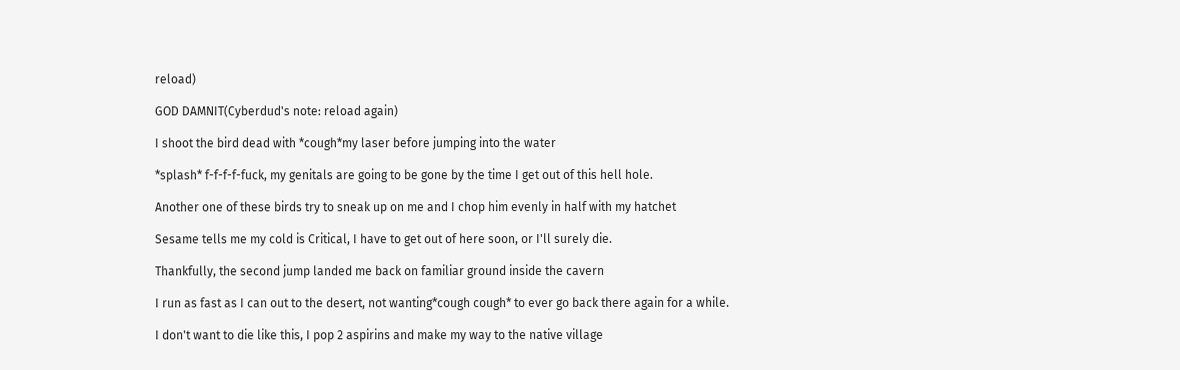reload)

GOD DAMNIT(Cyberdud's note: reload again)

I shoot the bird dead with *cough*my laser before jumping into the water

*splash* f-f-f-f-fuck, my genitals are going to be gone by the time I get out of this hell hole.

Another one of these birds try to sneak up on me and I chop him evenly in half with my hatchet

Sesame tells me my cold is Critical, I have to get out of here soon, or I'll surely die.

Thankfully, the second jump landed me back on familiar ground inside the cavern

I run as fast as I can out to the desert, not wanting*cough cough* to ever go back there again for a while.

I don't want to die like this, I pop 2 aspirins and make my way to the native village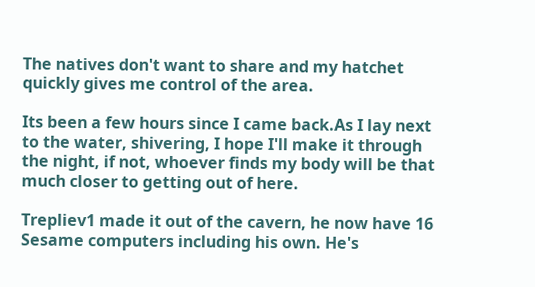The natives don't want to share and my hatchet quickly gives me control of the area.

Its been a few hours since I came back.As I lay next to the water, shivering, I hope I'll make it through the night, if not, whoever finds my body will be that much closer to getting out of here.

Trepliev1 made it out of the cavern, he now have 16 Sesame computers including his own. He's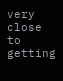very close to getting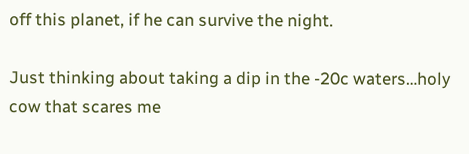off this planet, if he can survive the night.

Just thinking about taking a dip in the -20c waters…holy cow that scares me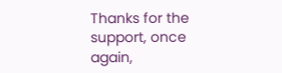Thanks for the support, once again,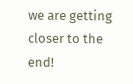we are getting closer to the end!